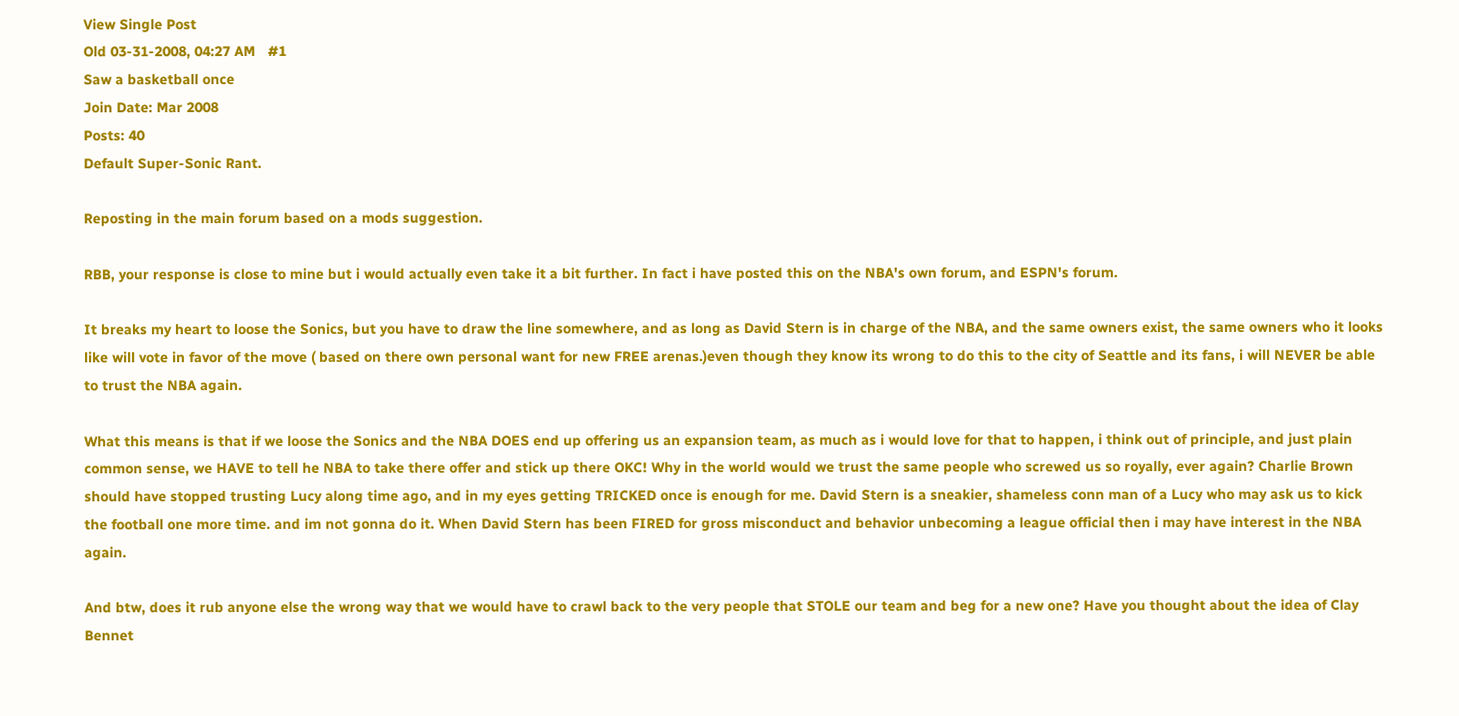View Single Post
Old 03-31-2008, 04:27 AM   #1
Saw a basketball once
Join Date: Mar 2008
Posts: 40
Default Super-Sonic Rant.

Reposting in the main forum based on a mods suggestion.

RBB, your response is close to mine but i would actually even take it a bit further. In fact i have posted this on the NBA's own forum, and ESPN's forum.

It breaks my heart to loose the Sonics, but you have to draw the line somewhere, and as long as David Stern is in charge of the NBA, and the same owners exist, the same owners who it looks like will vote in favor of the move ( based on there own personal want for new FREE arenas.)even though they know its wrong to do this to the city of Seattle and its fans, i will NEVER be able to trust the NBA again.

What this means is that if we loose the Sonics and the NBA DOES end up offering us an expansion team, as much as i would love for that to happen, i think out of principle, and just plain common sense, we HAVE to tell he NBA to take there offer and stick up there OKC! Why in the world would we trust the same people who screwed us so royally, ever again? Charlie Brown should have stopped trusting Lucy along time ago, and in my eyes getting TRICKED once is enough for me. David Stern is a sneakier, shameless conn man of a Lucy who may ask us to kick the football one more time. and im not gonna do it. When David Stern has been FIRED for gross misconduct and behavior unbecoming a league official then i may have interest in the NBA again.

And btw, does it rub anyone else the wrong way that we would have to crawl back to the very people that STOLE our team and beg for a new one? Have you thought about the idea of Clay Bennet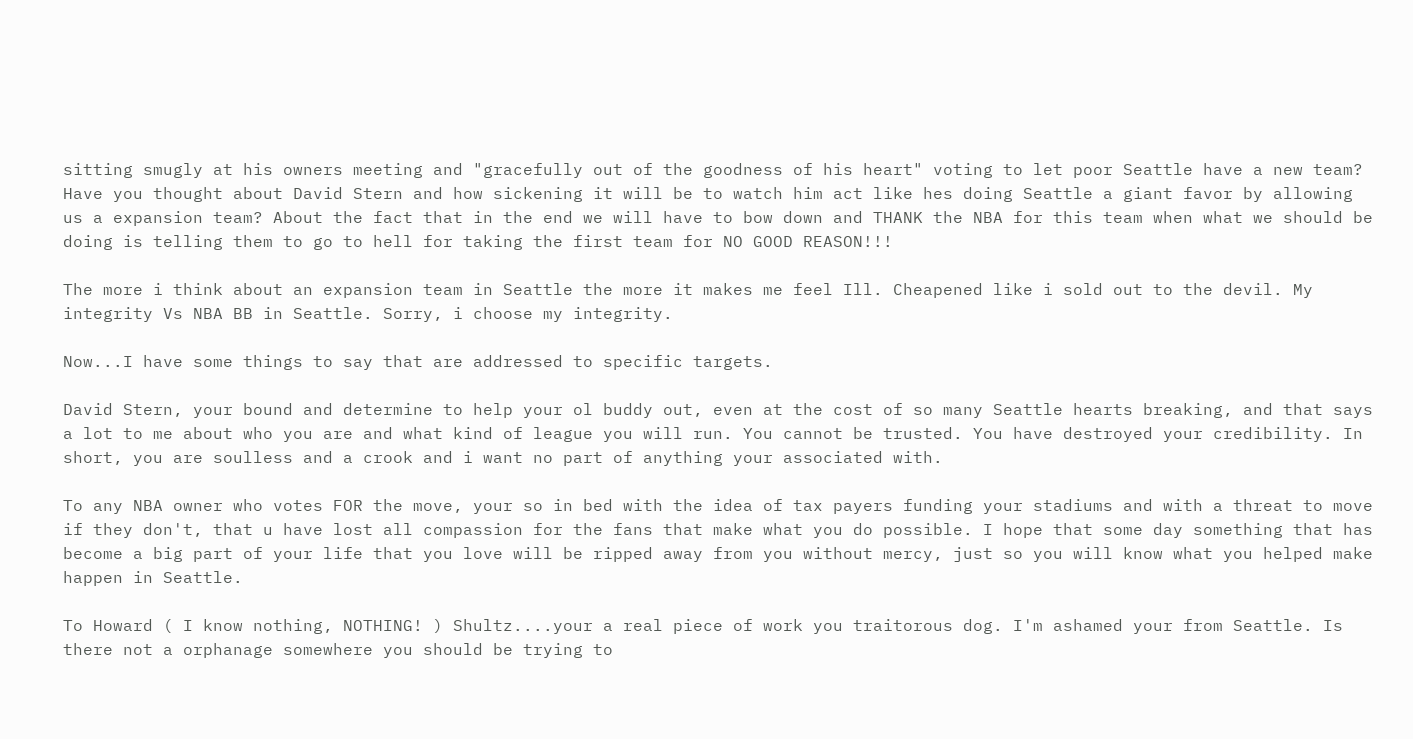sitting smugly at his owners meeting and "gracefully out of the goodness of his heart" voting to let poor Seattle have a new team? Have you thought about David Stern and how sickening it will be to watch him act like hes doing Seattle a giant favor by allowing us a expansion team? About the fact that in the end we will have to bow down and THANK the NBA for this team when what we should be doing is telling them to go to hell for taking the first team for NO GOOD REASON!!!

The more i think about an expansion team in Seattle the more it makes me feel Ill. Cheapened like i sold out to the devil. My integrity Vs NBA BB in Seattle. Sorry, i choose my integrity.

Now...I have some things to say that are addressed to specific targets.

David Stern, your bound and determine to help your ol buddy out, even at the cost of so many Seattle hearts breaking, and that says a lot to me about who you are and what kind of league you will run. You cannot be trusted. You have destroyed your credibility. In short, you are soulless and a crook and i want no part of anything your associated with.

To any NBA owner who votes FOR the move, your so in bed with the idea of tax payers funding your stadiums and with a threat to move if they don't, that u have lost all compassion for the fans that make what you do possible. I hope that some day something that has become a big part of your life that you love will be ripped away from you without mercy, just so you will know what you helped make happen in Seattle.

To Howard ( I know nothing, NOTHING! ) Shultz....your a real piece of work you traitorous dog. I'm ashamed your from Seattle. Is there not a orphanage somewhere you should be trying to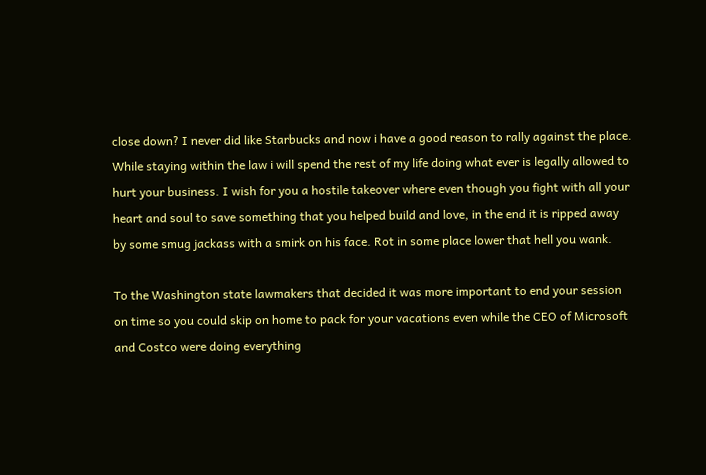close down? I never did like Starbucks and now i have a good reason to rally against the place. While staying within the law i will spend the rest of my life doing what ever is legally allowed to hurt your business. I wish for you a hostile takeover where even though you fight with all your heart and soul to save something that you helped build and love, in the end it is ripped away by some smug jackass with a smirk on his face. Rot in some place lower that hell you wank.

To the Washington state lawmakers that decided it was more important to end your session on time so you could skip on home to pack for your vacations even while the CEO of Microsoft and Costco were doing everything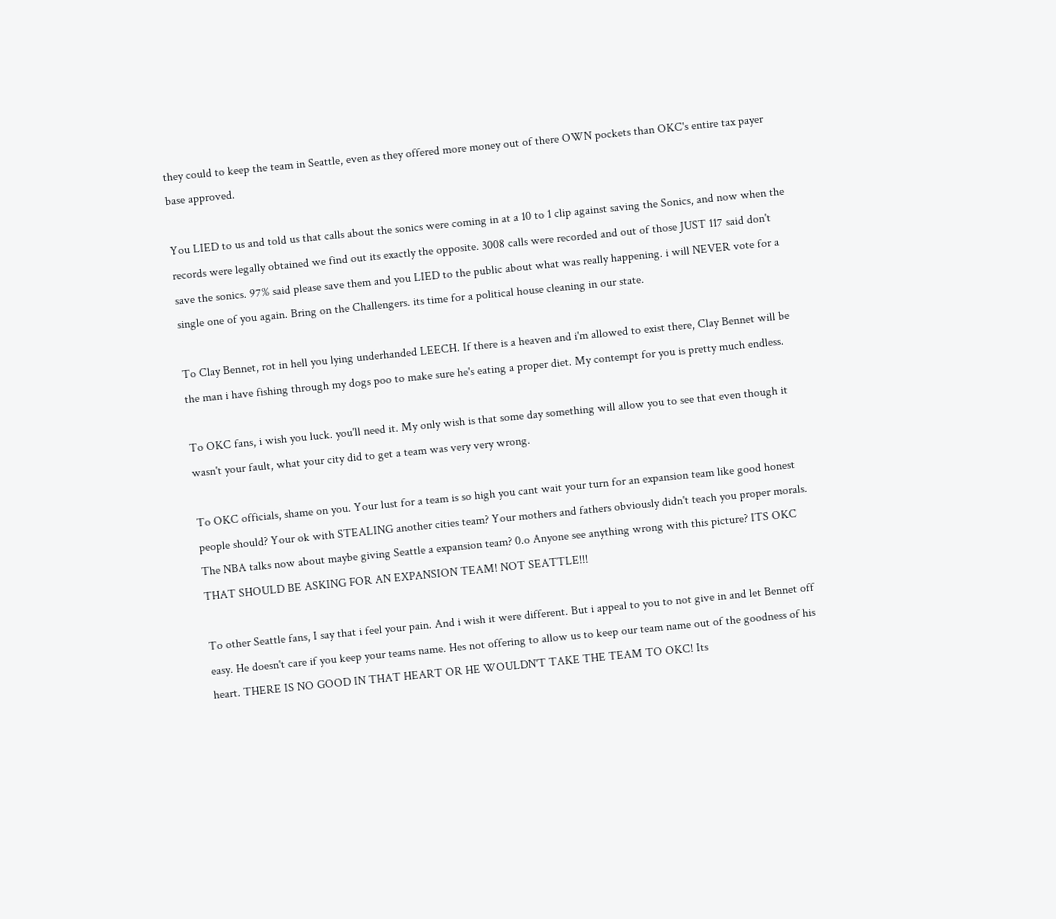they could to keep the team in Seattle, even as they offered more money out of there OWN pockets than OKC's entire tax payer base approved.

You LIED to us and told us that calls about the sonics were coming in at a 10 to 1 clip against saving the Sonics, and now when the records were legally obtained we find out its exactly the opposite. 3008 calls were recorded and out of those JUST 117 said don't save the sonics. 97% said please save them and you LIED to the public about what was really happening. i will NEVER vote for a single one of you again. Bring on the Challengers. its time for a political house cleaning in our state.

To Clay Bennet, rot in hell you lying underhanded LEECH. If there is a heaven and i'm allowed to exist there, Clay Bennet will be the man i have fishing through my dogs poo to make sure he's eating a proper diet. My contempt for you is pretty much endless.

To OKC fans, i wish you luck. you'll need it. My only wish is that some day something will allow you to see that even though it wasn't your fault, what your city did to get a team was very very wrong.

To OKC officials, shame on you. Your lust for a team is so high you cant wait your turn for an expansion team like good honest people should? Your ok with STEALING another cities team? Your mothers and fathers obviously didn't teach you proper morals. The NBA talks now about maybe giving Seattle a expansion team? 0.o Anyone see anything wrong with this picture? ITS OKC THAT SHOULD BE ASKING FOR AN EXPANSION TEAM! NOT SEATTLE!!!

To other Seattle fans, I say that i feel your pain. And i wish it were different. But i appeal to you to not give in and let Bennet off easy. He doesn't care if you keep your teams name. Hes not offering to allow us to keep our team name out of the goodness of his heart. THERE IS NO GOOD IN THAT HEART OR HE WOULDN'T TAKE THE TEAM TO OKC! Its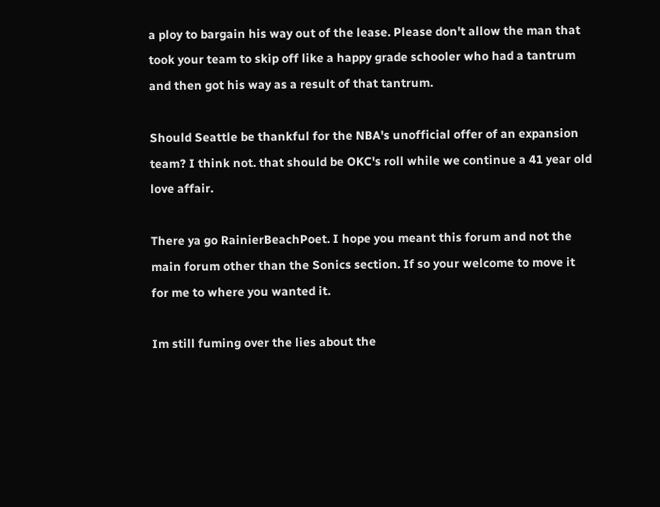a ploy to bargain his way out of the lease. Please don't allow the man that took your team to skip off like a happy grade schooler who had a tantrum and then got his way as a result of that tantrum.

Should Seattle be thankful for the NBA's unofficial offer of an expansion team? I think not. that should be OKC's roll while we continue a 41 year old love affair.

There ya go RainierBeachPoet. I hope you meant this forum and not the main forum other than the Sonics section. If so your welcome to move it for me to where you wanted it.

Im still fuming over the lies about the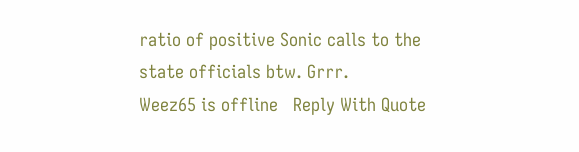ratio of positive Sonic calls to the state officials btw. Grrr.
Weez65 is offline   Reply With Quote